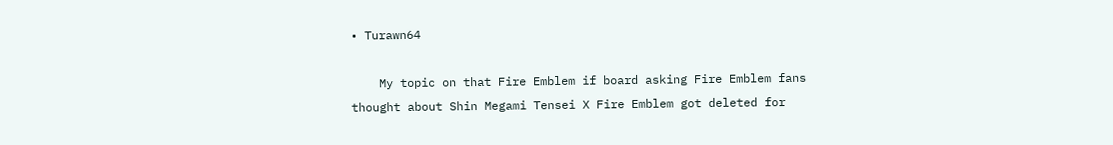• Turawn64

    My topic on that Fire Emblem if board asking Fire Emblem fans thought about Shin Megami Tensei X Fire Emblem got deleted for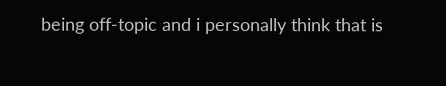being off-topic and i personally think that is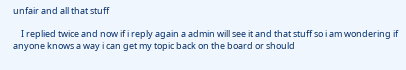unfair and all that stuff

    I replied twice and now if i reply again a admin will see it and that stuff so i am wondering if anyone knows a way i can get my topic back on the board or should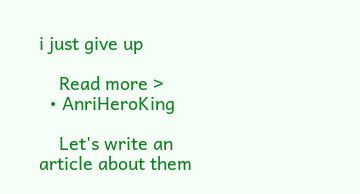i just give up

    Read more >
  • AnriHeroKing

    Let's write an article about them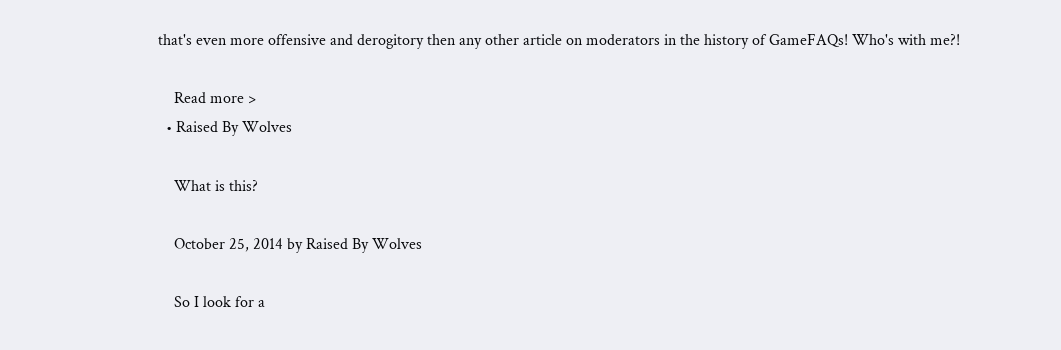that's even more offensive and derogitory then any other article on moderators in the history of GameFAQs! Who's with me?!

    Read more >
  • Raised By Wolves

    What is this?

    October 25, 2014 by Raised By Wolves

    So I look for a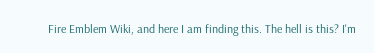Fire Emblem Wiki, and here I am finding this. The hell is this? I'm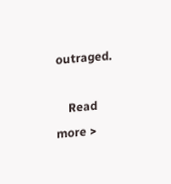outraged.

    Read more >